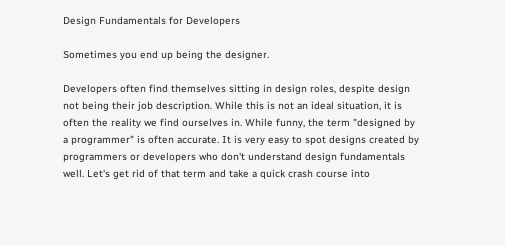Design Fundamentals for Developers

Sometimes you end up being the designer.

Developers often find themselves sitting in design roles, despite design not being their job description. While this is not an ideal situation, it is often the reality we find ourselves in. While funny, the term "designed by a programmer" is often accurate. It is very easy to spot designs created by programmers or developers who don't understand design fundamentals well. Let's get rid of that term and take a quick crash course into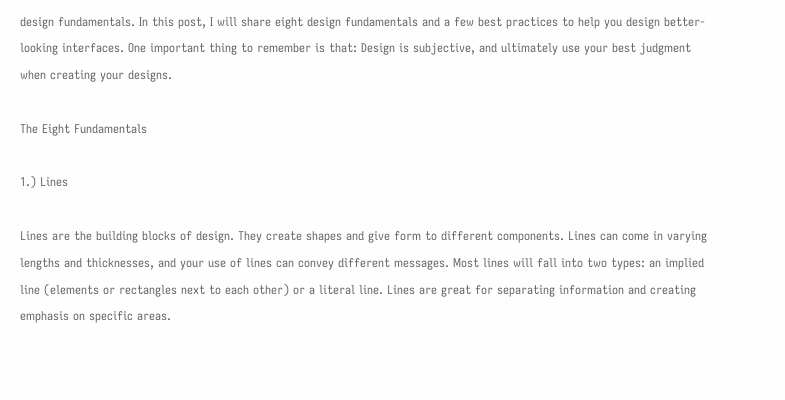design fundamentals. In this post, I will share eight design fundamentals and a few best practices to help you design better-looking interfaces. One important thing to remember is that: Design is subjective, and ultimately use your best judgment when creating your designs.

The Eight Fundamentals

1.) Lines

Lines are the building blocks of design. They create shapes and give form to different components. Lines can come in varying lengths and thicknesses, and your use of lines can convey different messages. Most lines will fall into two types: an implied line (elements or rectangles next to each other) or a literal line. Lines are great for separating information and creating emphasis on specific areas.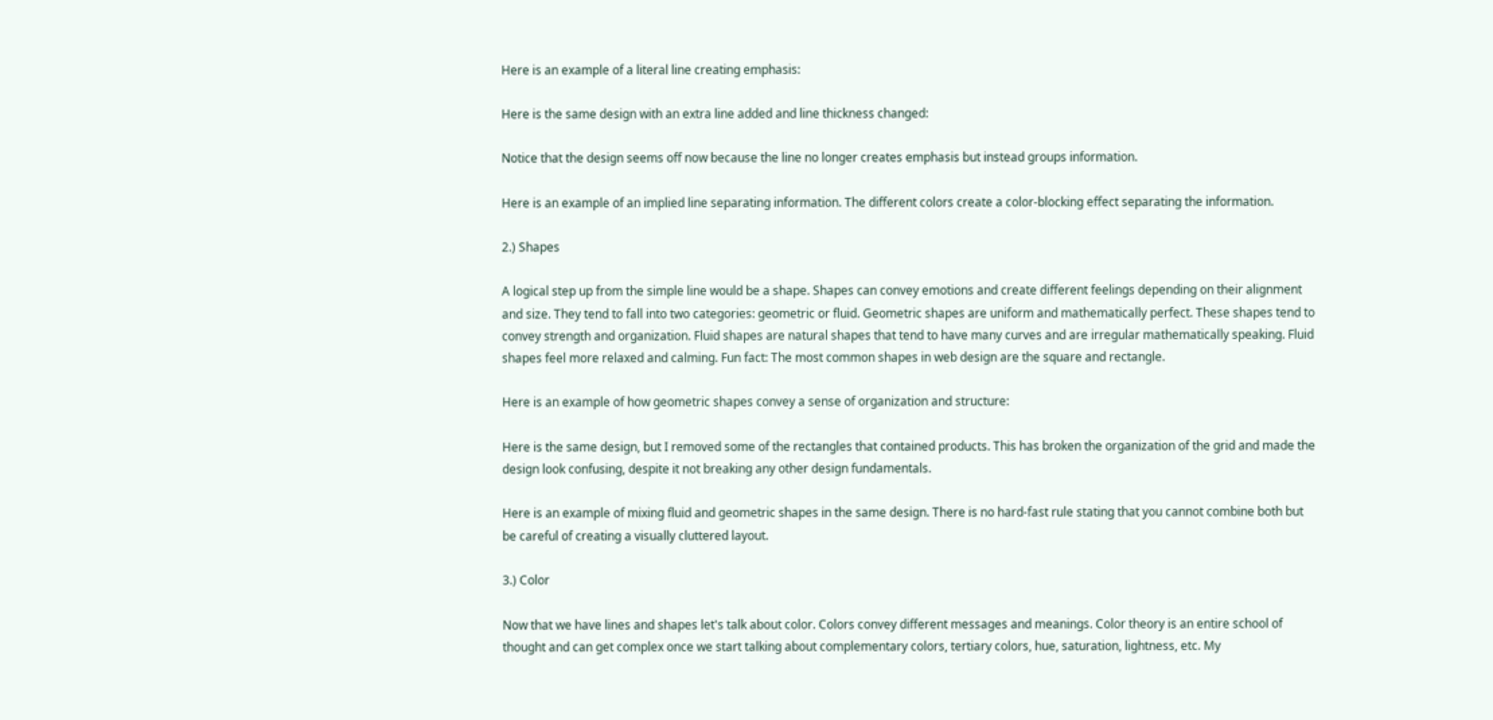Here is an example of a literal line creating emphasis:

Here is the same design with an extra line added and line thickness changed:

Notice that the design seems off now because the line no longer creates emphasis but instead groups information.

Here is an example of an implied line separating information. The different colors create a color-blocking effect separating the information.

2.) Shapes

A logical step up from the simple line would be a shape. Shapes can convey emotions and create different feelings depending on their alignment and size. They tend to fall into two categories: geometric or fluid. Geometric shapes are uniform and mathematically perfect. These shapes tend to convey strength and organization. Fluid shapes are natural shapes that tend to have many curves and are irregular mathematically speaking. Fluid shapes feel more relaxed and calming. Fun fact: The most common shapes in web design are the square and rectangle.

Here is an example of how geometric shapes convey a sense of organization and structure:

Here is the same design, but I removed some of the rectangles that contained products. This has broken the organization of the grid and made the design look confusing, despite it not breaking any other design fundamentals.

Here is an example of mixing fluid and geometric shapes in the same design. There is no hard-fast rule stating that you cannot combine both but be careful of creating a visually cluttered layout.

3.) Color

Now that we have lines and shapes let's talk about color. Colors convey different messages and meanings. Color theory is an entire school of thought and can get complex once we start talking about complementary colors, tertiary colors, hue, saturation, lightness, etc. My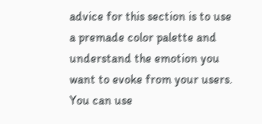advice for this section is to use a premade color palette and understand the emotion you want to evoke from your users. You can use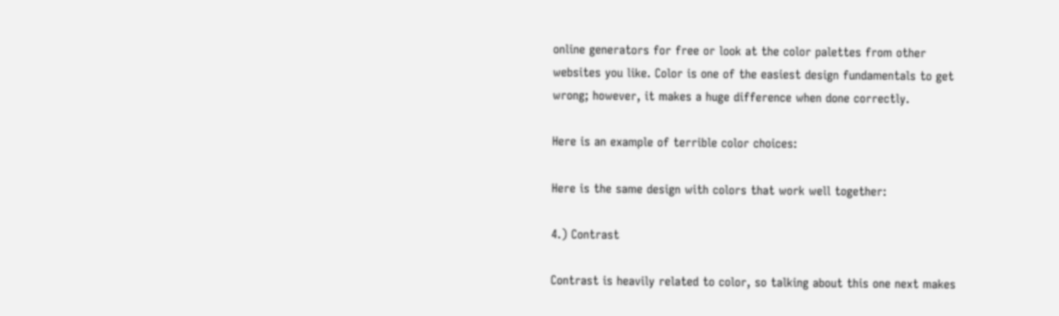online generators for free or look at the color palettes from other websites you like. Color is one of the easiest design fundamentals to get wrong; however, it makes a huge difference when done correctly.

Here is an example of terrible color choices:

Here is the same design with colors that work well together:

4.) Contrast

Contrast is heavily related to color, so talking about this one next makes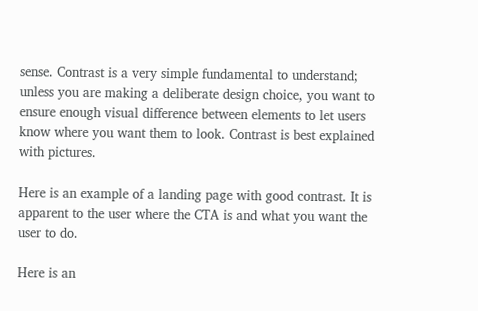sense. Contrast is a very simple fundamental to understand; unless you are making a deliberate design choice, you want to ensure enough visual difference between elements to let users know where you want them to look. Contrast is best explained with pictures.

Here is an example of a landing page with good contrast. It is apparent to the user where the CTA is and what you want the user to do.

Here is an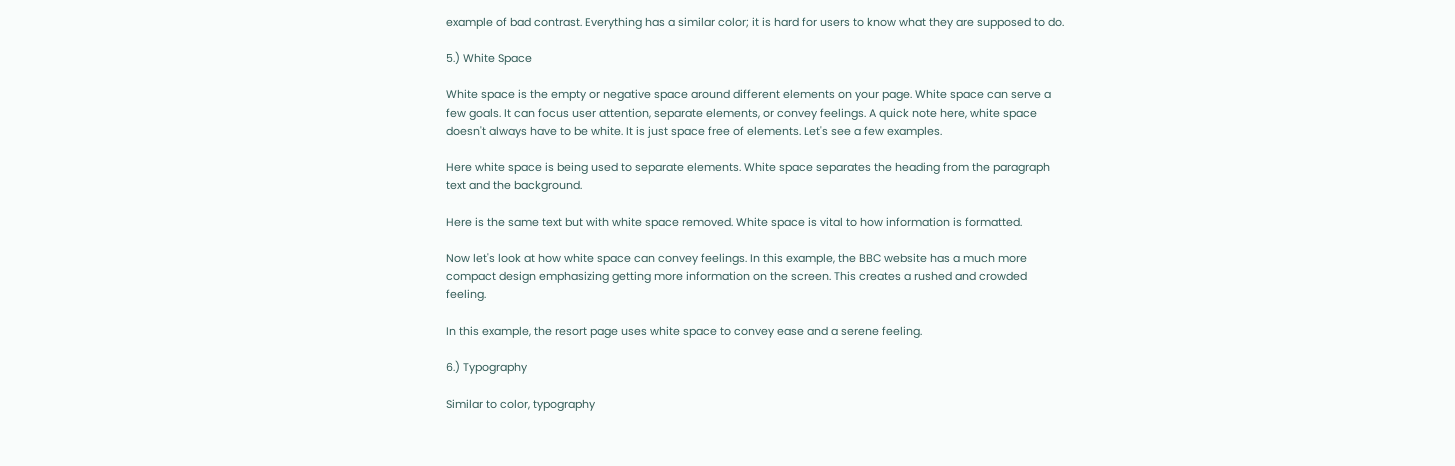example of bad contrast. Everything has a similar color; it is hard for users to know what they are supposed to do.

5.) White Space

White space is the empty or negative space around different elements on your page. White space can serve a few goals. It can focus user attention, separate elements, or convey feelings. A quick note here, white space doesn't always have to be white. It is just space free of elements. Let's see a few examples.

Here white space is being used to separate elements. White space separates the heading from the paragraph text and the background.

Here is the same text but with white space removed. White space is vital to how information is formatted.

Now let's look at how white space can convey feelings. In this example, the BBC website has a much more compact design emphasizing getting more information on the screen. This creates a rushed and crowded feeling.

In this example, the resort page uses white space to convey ease and a serene feeling.

6.) Typography

Similar to color, typography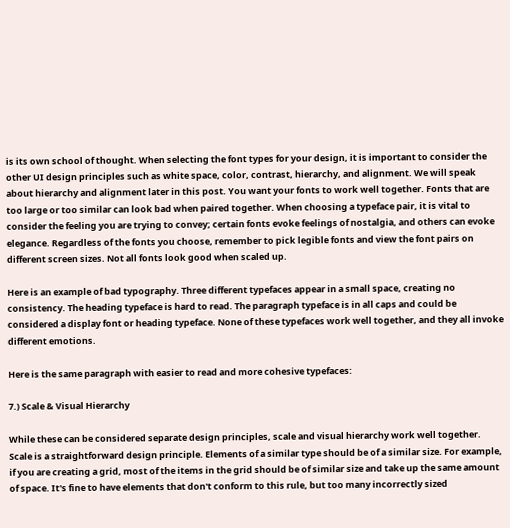is its own school of thought. When selecting the font types for your design, it is important to consider the other UI design principles such as white space, color, contrast, hierarchy, and alignment. We will speak about hierarchy and alignment later in this post. You want your fonts to work well together. Fonts that are too large or too similar can look bad when paired together. When choosing a typeface pair, it is vital to consider the feeling you are trying to convey; certain fonts evoke feelings of nostalgia, and others can evoke elegance. Regardless of the fonts you choose, remember to pick legible fonts and view the font pairs on different screen sizes. Not all fonts look good when scaled up.

Here is an example of bad typography. Three different typefaces appear in a small space, creating no consistency. The heading typeface is hard to read. The paragraph typeface is in all caps and could be considered a display font or heading typeface. None of these typefaces work well together, and they all invoke different emotions.

Here is the same paragraph with easier to read and more cohesive typefaces:

7.) Scale & Visual Hierarchy

While these can be considered separate design principles, scale and visual hierarchy work well together. Scale is a straightforward design principle. Elements of a similar type should be of a similar size. For example, if you are creating a grid, most of the items in the grid should be of similar size and take up the same amount of space. It's fine to have elements that don't conform to this rule, but too many incorrectly sized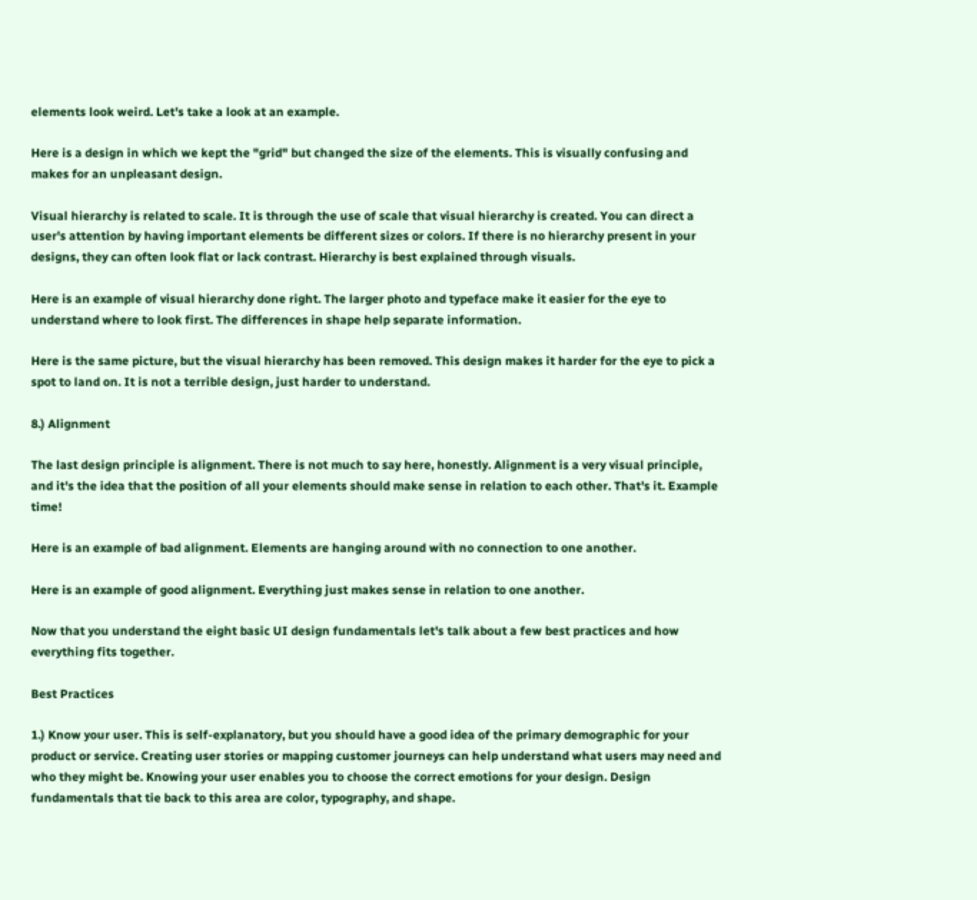elements look weird. Let's take a look at an example.

Here is a design in which we kept the "grid" but changed the size of the elements. This is visually confusing and makes for an unpleasant design.

Visual hierarchy is related to scale. It is through the use of scale that visual hierarchy is created. You can direct a user's attention by having important elements be different sizes or colors. If there is no hierarchy present in your designs, they can often look flat or lack contrast. Hierarchy is best explained through visuals.

Here is an example of visual hierarchy done right. The larger photo and typeface make it easier for the eye to understand where to look first. The differences in shape help separate information.

Here is the same picture, but the visual hierarchy has been removed. This design makes it harder for the eye to pick a spot to land on. It is not a terrible design, just harder to understand.

8.) Alignment

The last design principle is alignment. There is not much to say here, honestly. Alignment is a very visual principle, and it's the idea that the position of all your elements should make sense in relation to each other. That's it. Example time!

Here is an example of bad alignment. Elements are hanging around with no connection to one another.

Here is an example of good alignment. Everything just makes sense in relation to one another.

Now that you understand the eight basic UI design fundamentals let's talk about a few best practices and how everything fits together.

Best Practices

1.) Know your user. This is self-explanatory, but you should have a good idea of the primary demographic for your product or service. Creating user stories or mapping customer journeys can help understand what users may need and who they might be. Knowing your user enables you to choose the correct emotions for your design. Design fundamentals that tie back to this area are color, typography, and shape.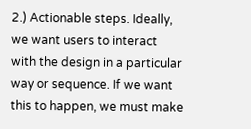2.) Actionable steps. Ideally, we want users to interact with the design in a particular way or sequence. If we want this to happen, we must make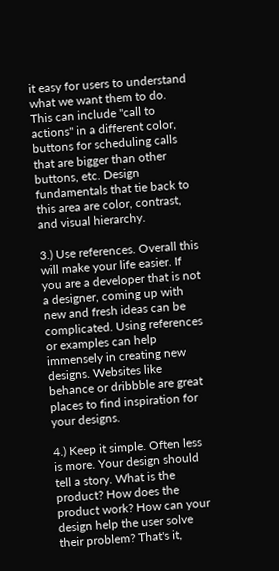it easy for users to understand what we want them to do. This can include "call to actions" in a different color, buttons for scheduling calls that are bigger than other buttons, etc. Design fundamentals that tie back to this area are color, contrast, and visual hierarchy.

3.) Use references. Overall this will make your life easier. If you are a developer that is not a designer, coming up with new and fresh ideas can be complicated. Using references or examples can help immensely in creating new designs. Websites like behance or dribbble are great places to find inspiration for your designs.

4.) Keep it simple. Often less is more. Your design should tell a story. What is the product? How does the product work? How can your design help the user solve their problem? That's it,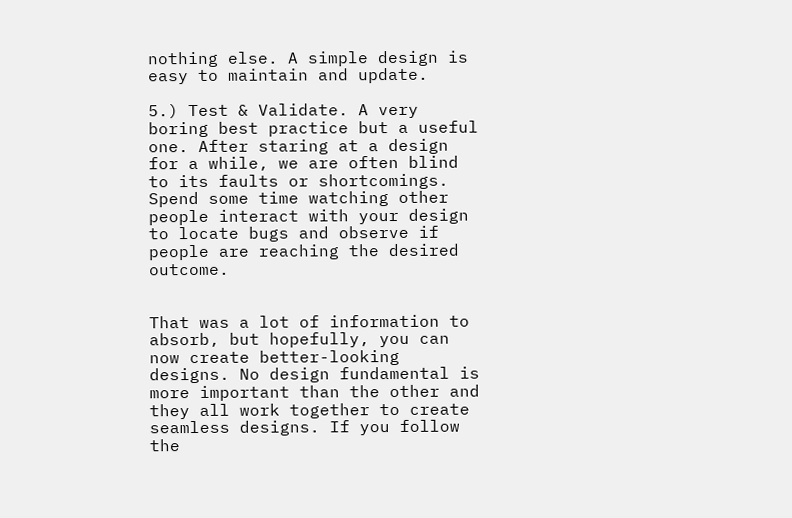nothing else. A simple design is easy to maintain and update.

5.) Test & Validate. A very boring best practice but a useful one. After staring at a design for a while, we are often blind to its faults or shortcomings. Spend some time watching other people interact with your design to locate bugs and observe if people are reaching the desired outcome.


That was a lot of information to absorb, but hopefully, you can now create better-looking designs. No design fundamental is more important than the other and they all work together to create seamless designs. If you follow the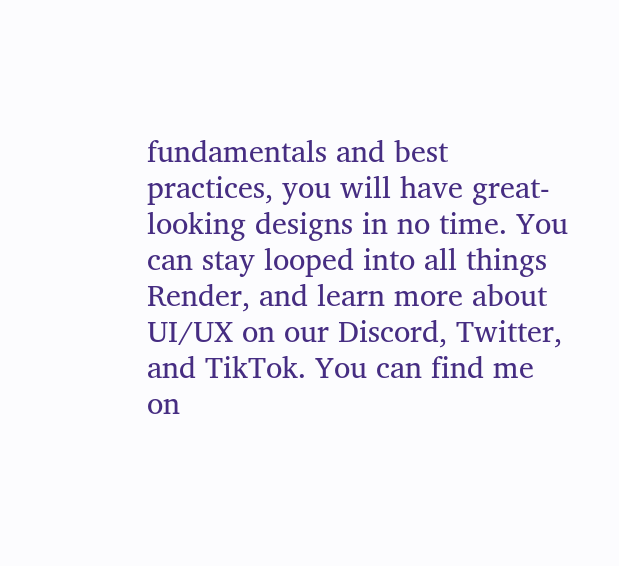fundamentals and best practices, you will have great-looking designs in no time. You can stay looped into all things Render, and learn more about UI/UX on our Discord, Twitter, and TikTok. You can find me on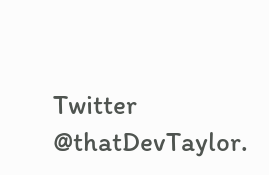Twitter @thatDevTaylor.